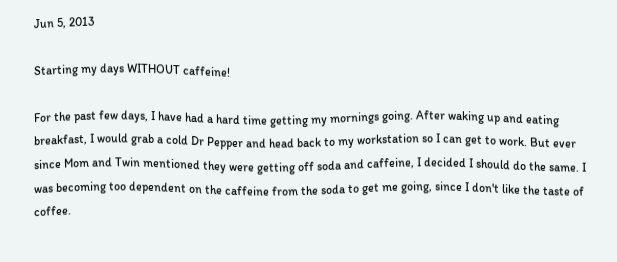Jun 5, 2013

Starting my days WITHOUT caffeine!

For the past few days, I have had a hard time getting my mornings going. After waking up and eating breakfast, I would grab a cold Dr Pepper and head back to my workstation so I can get to work. But ever since Mom and Twin mentioned they were getting off soda and caffeine, I decided I should do the same. I was becoming too dependent on the caffeine from the soda to get me going, since I don't like the taste of coffee.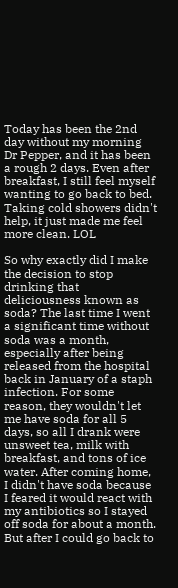Today has been the 2nd day without my morning Dr Pepper, and it has been a rough 2 days. Even after breakfast, I still feel myself wanting to go back to bed. Taking cold showers didn't help, it just made me feel more clean. LOL

So why exactly did I make the decision to stop drinking that deliciousness known as soda? The last time I went a significant time without soda was a month, especially after being released from the hospital back in January of a staph infection. For some reason, they wouldn't let me have soda for all 5 days, so all I drank were unsweet tea, milk with breakfast, and tons of ice water. After coming home, I didn't have soda because I feared it would react with my antibiotics so I stayed off soda for about a month. But after I could go back to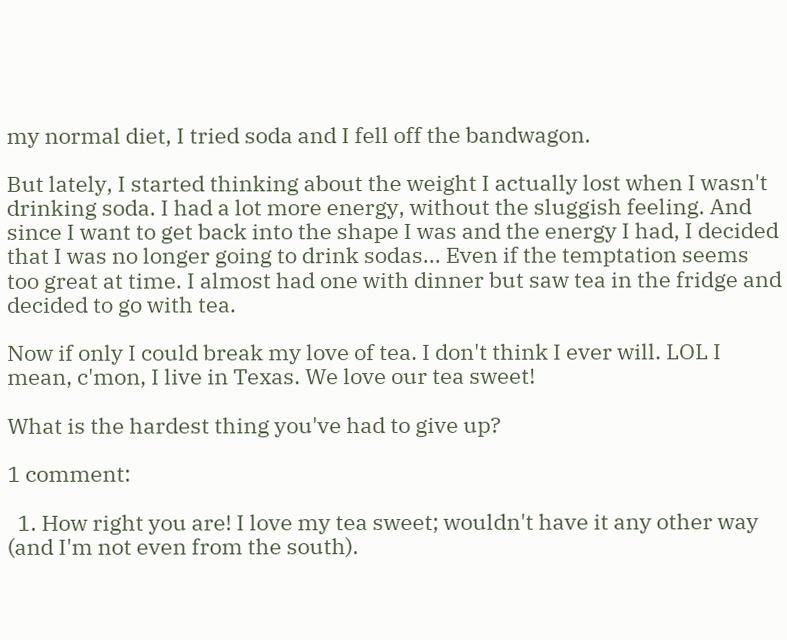my normal diet, I tried soda and I fell off the bandwagon.

But lately, I started thinking about the weight I actually lost when I wasn't drinking soda. I had a lot more energy, without the sluggish feeling. And since I want to get back into the shape I was and the energy I had, I decided that I was no longer going to drink sodas... Even if the temptation seems too great at time. I almost had one with dinner but saw tea in the fridge and decided to go with tea.

Now if only I could break my love of tea. I don't think I ever will. LOL I mean, c'mon, I live in Texas. We love our tea sweet!

What is the hardest thing you've had to give up?

1 comment:

  1. How right you are! I love my tea sweet; wouldn't have it any other way (and I'm not even from the south).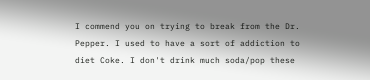I commend you on trying to break from the Dr. Pepper. I used to have a sort of addiction to diet Coke. I don't drink much soda/pop these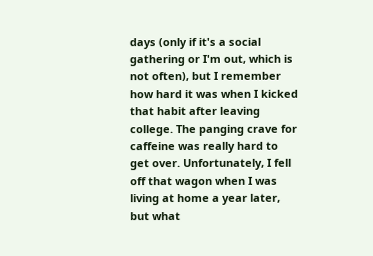days (only if it's a social gathering or I'm out, which is not often), but I remember how hard it was when I kicked that habit after leaving college. The panging crave for caffeine was really hard to get over. Unfortunately, I fell off that wagon when I was living at home a year later, but what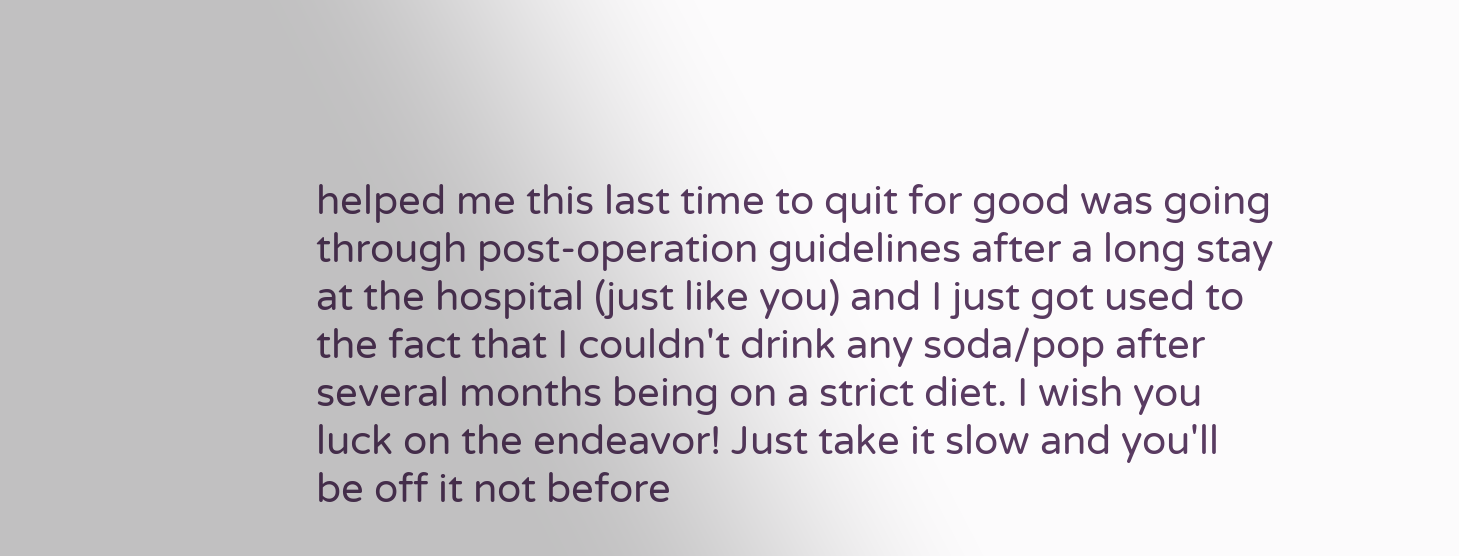helped me this last time to quit for good was going through post-operation guidelines after a long stay at the hospital (just like you) and I just got used to the fact that I couldn't drink any soda/pop after several months being on a strict diet. I wish you luck on the endeavor! Just take it slow and you'll be off it not before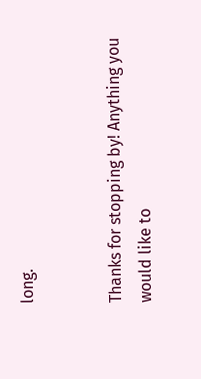long.


Thanks for stopping by! Anything you would like to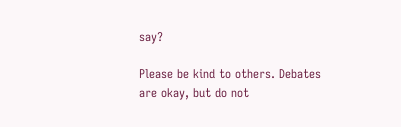say?

Please be kind to others. Debates are okay, but do not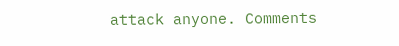attack anyone. Comments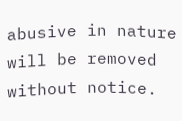abusive in nature will be removed without notice.